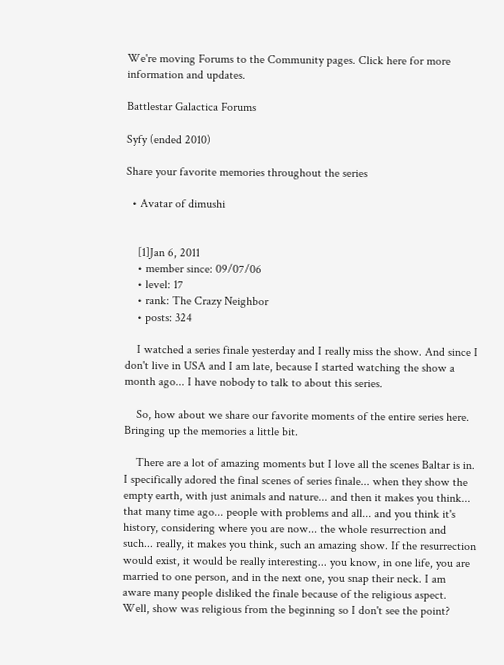We're moving Forums to the Community pages. Click here for more information and updates.

Battlestar Galactica Forums

Syfy (ended 2010)

Share your favorite memories throughout the series

  • Avatar of dimushi


    [1]Jan 6, 2011
    • member since: 09/07/06
    • level: 17
    • rank: The Crazy Neighbor
    • posts: 324

    I watched a series finale yesterday and I really miss the show. And since I don't live in USA and I am late, because I started watching the show a month ago... I have nobody to talk to about this series.

    So, how about we share our favorite moments of the entire series here. Bringing up the memories a little bit.

    There are a lot of amazing moments but I love all the scenes Baltar is in. I specifically adored the final scenes of series finale... when they show the empty earth, with just animals and nature... and then it makes you think... that many time ago... people with problems and all... and you think it's history, considering where you are now... the whole resurrection and such... really, it makes you think, such an amazing show. If the resurrection would exist, it would be really interesting... you know, in one life, you are married to one person, and in the next one, you snap their neck. I am aware many people disliked the finale because of the religious aspect. Well, show was religious from the beginning so I don't see the point?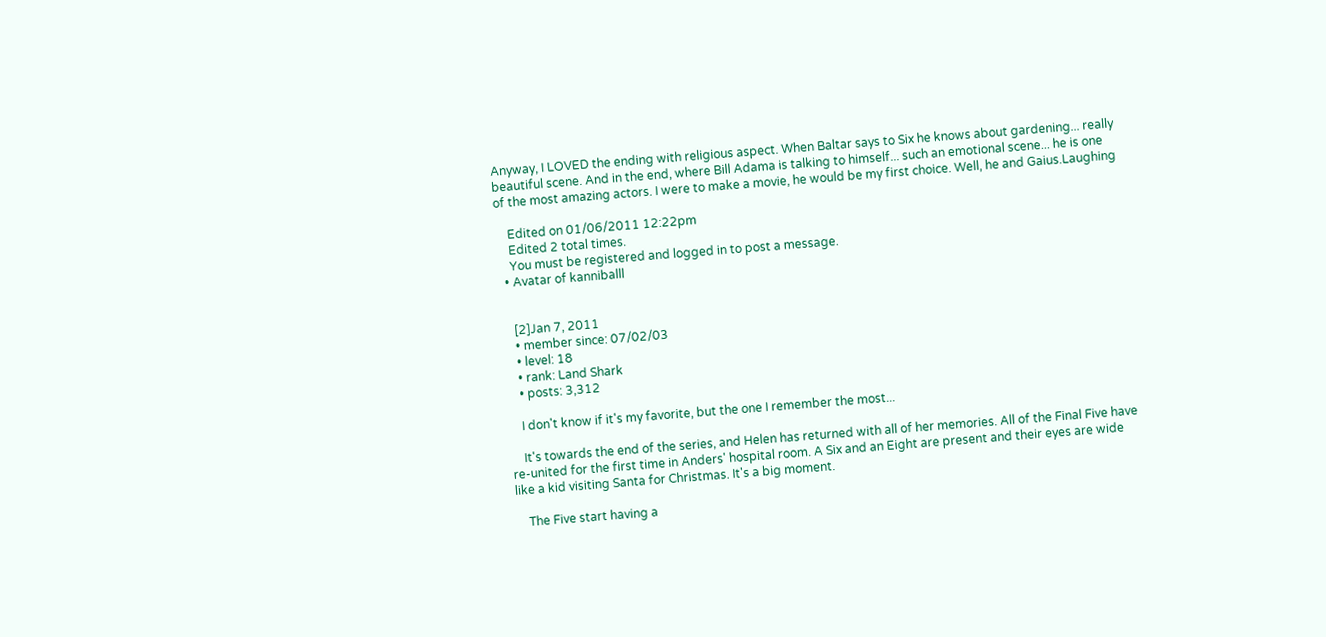Anyway, I LOVED the ending with religious aspect. When Baltar says to Six he knows about gardening... really beautiful scene. And in the end, where Bill Adama is talking to himself... such an emotional scene... he is one of the most amazing actors. I were to make a movie, he would be my first choice. Well, he and Gaius.Laughing

    Edited on 01/06/2011 12:22pm
    Edited 2 total times.
    You must be registered and logged in to post a message.
  • Avatar of kanniballl


    [2]Jan 7, 2011
    • member since: 07/02/03
    • level: 18
    • rank: Land Shark
    • posts: 3,312

    I don't know if it's my favorite, but the one I remember the most...

    It's towards the end of the series, and Helen has returned with all of her memories. All of the Final Five have re-united for the first time in Anders' hospital room. A Six and an Eight are present and their eyes are wide like a kid visiting Santa for Christmas. It's a big moment.

    The Five start having a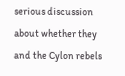serious discussion about whether they and the Cylon rebels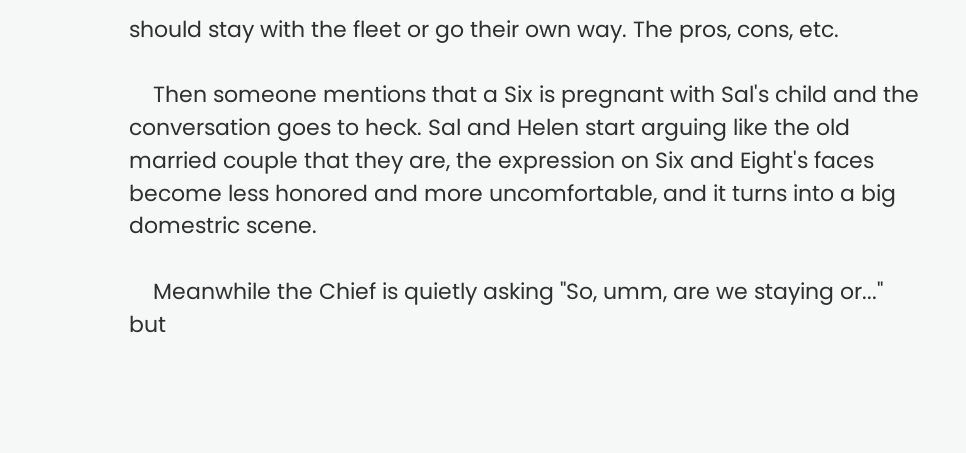should stay with the fleet or go their own way. The pros, cons, etc.

    Then someone mentions that a Six is pregnant with Sal's child and the conversation goes to heck. Sal and Helen start arguing like the old married couple that they are, the expression on Six and Eight's faces become less honored and more uncomfortable, and it turns into a big domestric scene.

    Meanwhile the Chief is quietly asking "So, umm, are we staying or..." but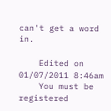can't get a word in.

    Edited on 01/07/2011 8:46am
    You must be registered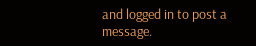and logged in to post a message.